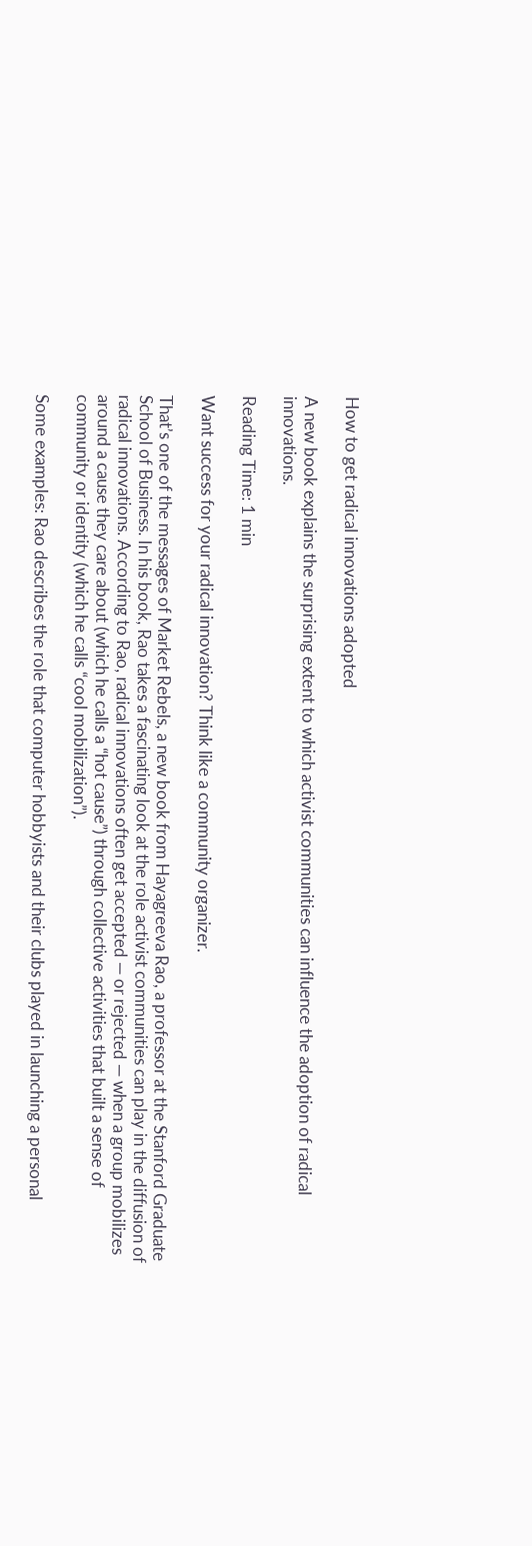How to get radical innovations adopted

A new book explains the surprising extent to which activist communities can influence the adoption of radical innovations.

Reading Time: 1 min

Want success for your radical innovation? Think like a community organizer.

That’s one of the messages of Market Rebels, a new book from Hayagreeva Rao, a professor at the Stanford Graduate School of Business. In his book, Rao takes a fascinating look at the role activist communities can play in the diffusion of radical innovations. According to Rao, radical innovations often get accepted — or rejected — when a group mobilizes around a cause they care about (which he calls a “hot cause”) through collective activities that built a sense of community or identity (which he calls “cool mobilization”).

Some examples: Rao describes the role that computer hobbyists and their clubs played in launching a personal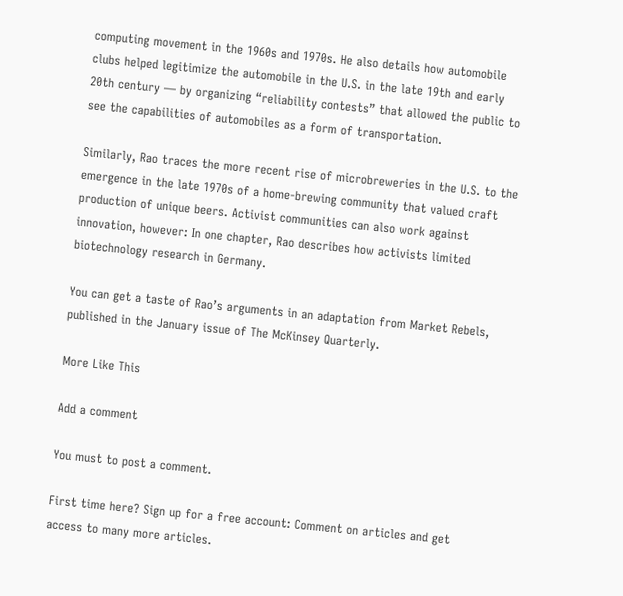computing movement in the 1960s and 1970s. He also details how automobile clubs helped legitimize the automobile in the U.S. in the late 19th and early 20th century — by organizing “reliability contests” that allowed the public to see the capabilities of automobiles as a form of transportation.

Similarly, Rao traces the more recent rise of microbreweries in the U.S. to the emergence in the late 1970s of a home-brewing community that valued craft production of unique beers. Activist communities can also work against innovation, however: In one chapter, Rao describes how activists limited biotechnology research in Germany.

You can get a taste of Rao’s arguments in an adaptation from Market Rebels, published in the January issue of The McKinsey Quarterly.

More Like This

Add a comment

You must to post a comment.

First time here? Sign up for a free account: Comment on articles and get access to many more articles.